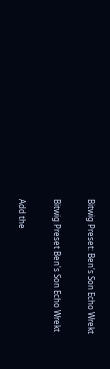Bitwig Preset: Ben's Son Echo Wrekt

Bitwig Preset Ben's Son Echo Wrekt

Add the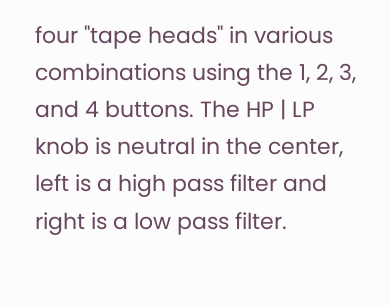four "tape heads" in various combinations using the 1, 2, 3, and 4 buttons. The HP | LP knob is neutral in the center, left is a high pass filter and right is a low pass filter.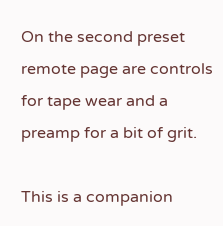On the second preset remote page are controls for tape wear and a preamp for a bit of grit.

This is a companion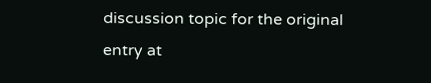discussion topic for the original entry at